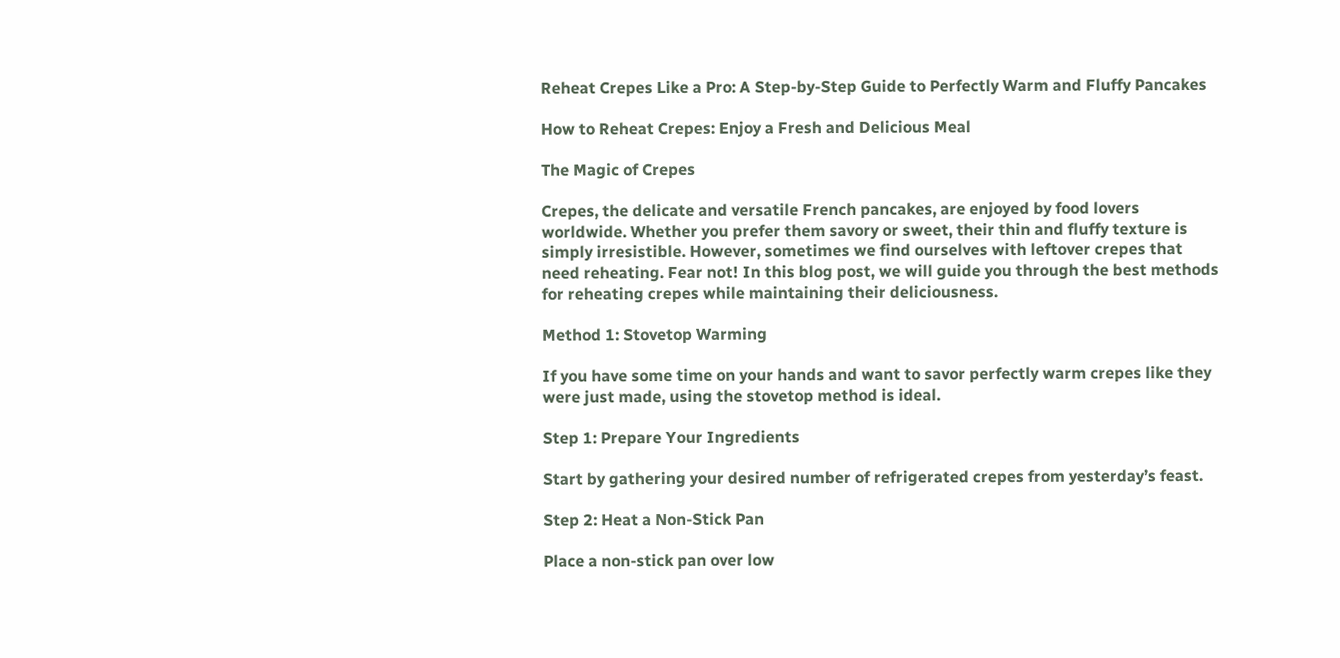Reheat Crepes Like a Pro: A Step-by-Step Guide to Perfectly Warm and Fluffy Pancakes

How to Reheat Crepes: Enjoy a Fresh and Delicious Meal

The Magic of Crepes

Crepes, the delicate and versatile French pancakes, are enjoyed by food lovers worldwide. Whether you prefer them savory or sweet, their thin and fluffy texture is simply irresistible. However, sometimes we find ourselves with leftover crepes that need reheating. Fear not! In this blog post, we will guide you through the best methods for reheating crepes while maintaining their deliciousness.

Method 1: Stovetop Warming

If you have some time on your hands and want to savor perfectly warm crepes like they were just made, using the stovetop method is ideal.

Step 1: Prepare Your Ingredients

Start by gathering your desired number of refrigerated crepes from yesterday’s feast.

Step 2: Heat a Non-Stick Pan

Place a non-stick pan over low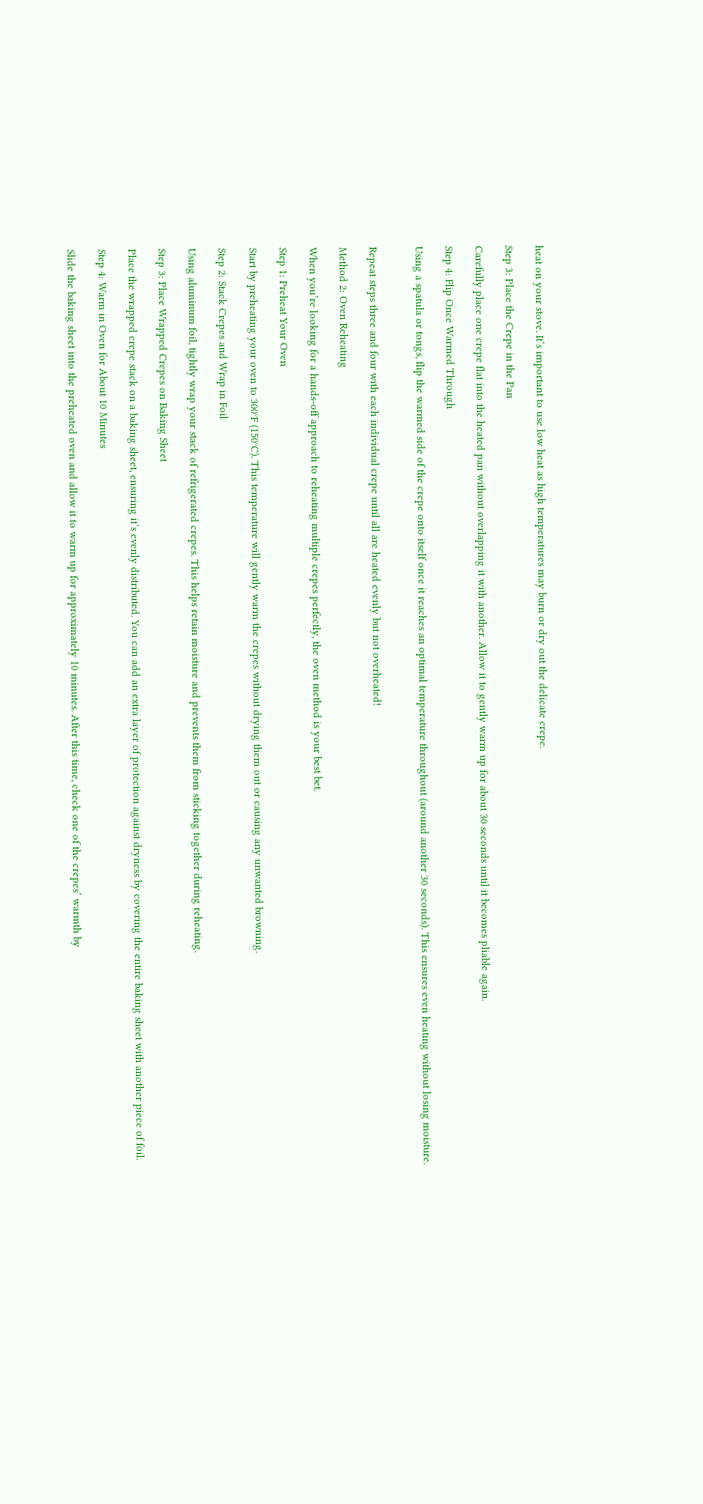heat on your stove. It’s important to use low heat as high temperatures may burn or dry out the delicate crepe.

Step 3: Place the Crepe in the Pan

Carefully place one crepe flat into the heated pan without overlapping it with another. Allow it to gently warm up for about 30 seconds until it becomes pliable again.

Step 4: Flip Once Warmed Through

Using a spatula or tongs, flip the warmed side of the crepe onto itself once it reaches an optimal temperature throughout (around another 30 seconds). This ensures even heating without losing moisture.


Repeat steps three and four with each individual crepe until all are heated evenly but not overheated!

Method 2: Oven Reheating

When you’re looking for a hands-off approach to reheating multiple crepes perfectly, the oven method is your best bet.

Step 1: Preheat Your Oven

Start by preheating your oven to 300°F (150°C). This temperature will gently warm the crepes without drying them out or causing any unwanted browning.

Step 2: Stack Crepes and Wrap in Foil

Using aluminum foil, tightly wrap your stack of refrigerated crepes. This helps retain moisture and prevents them from sticking together during reheating.

Step 3: Place Wrapped Crepes on Baking Sheet

Place the wrapped crepe stack on a baking sheet, ensuring it’s evenly distributed. You can add an extra layer of protection against dryness by covering the entire baking sheet with another piece of foil.

Step 4: Warm in Oven for About 10 Minutes

Slide the baking sheet into the preheated oven and allow it to warm up for approximately 10 minutes. After this time, check one of the crepes’ warmth by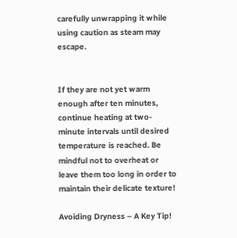carefully unwrapping it while using caution as steam may escape.


If they are not yet warm enough after ten minutes, continue heating at two-minute intervals until desired temperature is reached. Be mindful not to overheat or leave them too long in order to maintain their delicate texture!

Avoiding Dryness – A Key Tip!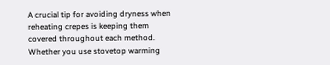A crucial tip for avoiding dryness when reheating crepes is keeping them covered throughout each method. Whether you use stovetop warming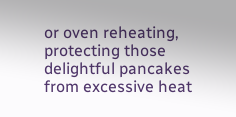or oven reheating, protecting those delightful pancakes from excessive heat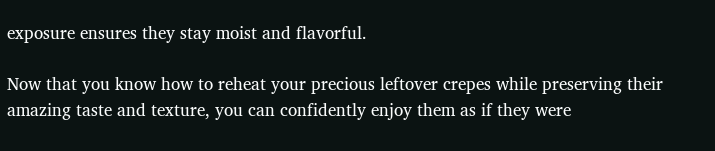exposure ensures they stay moist and flavorful.

Now that you know how to reheat your precious leftover crepes while preserving their amazing taste and texture, you can confidently enjoy them as if they were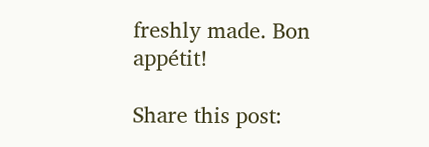freshly made. Bon appétit!

Share this post: